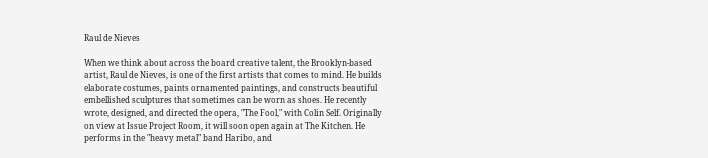Raul de Nieves

When we think about across the board creative talent, the Brooklyn-based artist, Raul de Nieves, is one of the first artists that comes to mind. He builds elaborate costumes, paints ornamented paintings, and constructs beautiful embellished sculptures that sometimes can be worn as shoes. He recently wrote, designed, and directed the opera, "The Fool," with Colin Self. Originally on view at Issue Project Room, it will soon open again at The Kitchen. He performs in the "heavy metal" band Haribo, and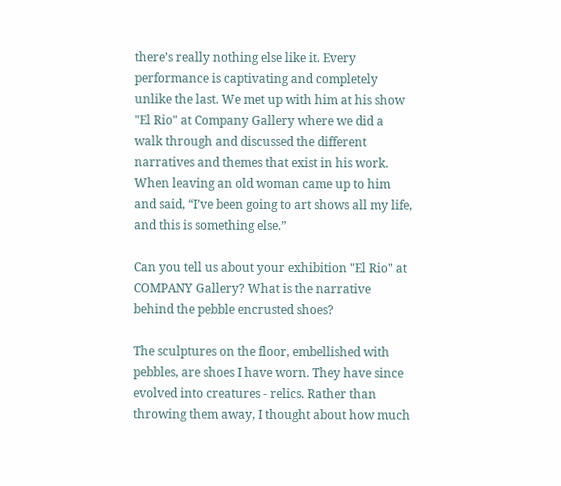there’s really nothing else like it. Every performance is captivating and completely unlike the last. We met up with him at his show "El Rio" at Company Gallery where we did a walk through and discussed the different narratives and themes that exist in his work. When leaving an old woman came up to him and said, “I’ve been going to art shows all my life, and this is something else.”

Can you tell us about your exhibition "El Rio" at COMPANY Gallery? What is the narrative behind the pebble encrusted shoes?

The sculptures on the floor, embellished with pebbles, are shoes I have worn. They have since evolved into creatures - relics. Rather than throwing them away, I thought about how much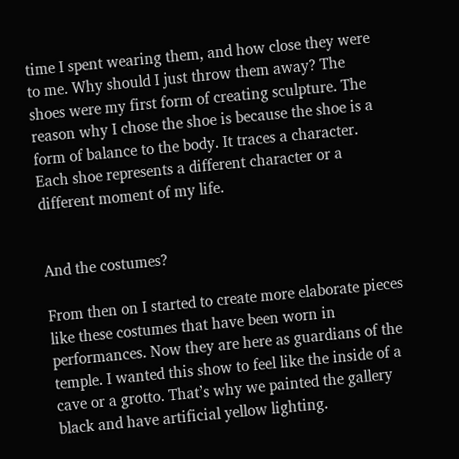time I spent wearing them, and how close they were to me. Why should I just throw them away? The shoes were my first form of creating sculpture. The reason why I chose the shoe is because the shoe is a form of balance to the body. It traces a character. Each shoe represents a different character or a different moment of my life.


And the costumes?

From then on I started to create more elaborate pieces like these costumes that have been worn in performances. Now they are here as guardians of the temple. I wanted this show to feel like the inside of a cave or a grotto. That’s why we painted the gallery black and have artificial yellow lighting.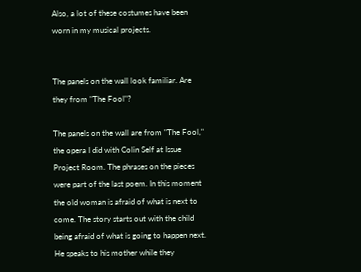Also, a lot of these costumes have been worn in my musical projects.


The panels on the wall look familiar. Are they from "The Fool"?

The panels on the wall are from "The Fool," the opera I did with Colin Self at Issue Project Room. The phrases on the pieces were part of the last poem. In this moment the old woman is afraid of what is next to come. The story starts out with the child being afraid of what is going to happen next. He speaks to his mother while they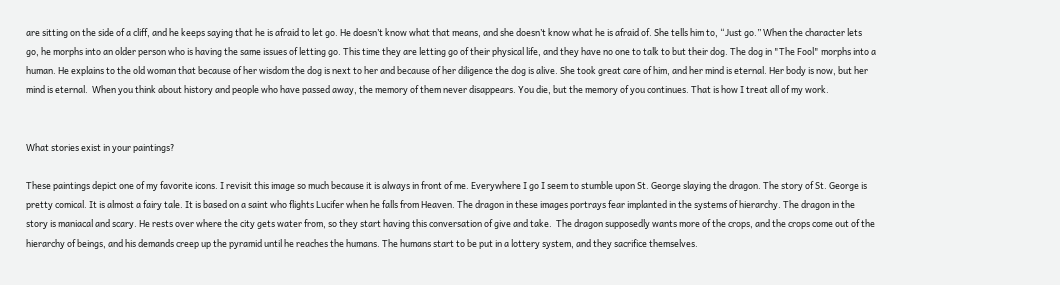are sitting on the side of a cliff, and he keeps saying that he is afraid to let go. He doesn’t know what that means, and she doesn’t know what he is afraid of. She tells him to, “Just go.” When the character lets go, he morphs into an older person who is having the same issues of letting go. This time they are letting go of their physical life, and they have no one to talk to but their dog. The dog in "The Fool" morphs into a human. He explains to the old woman that because of her wisdom the dog is next to her and because of her diligence the dog is alive. She took great care of him, and her mind is eternal. Her body is now, but her mind is eternal.  When you think about history and people who have passed away, the memory of them never disappears. You die, but the memory of you continues. That is how I treat all of my work.


What stories exist in your paintings?

These paintings depict one of my favorite icons. I revisit this image so much because it is always in front of me. Everywhere I go I seem to stumble upon St. George slaying the dragon. The story of St. George is pretty comical. It is almost a fairy tale. It is based on a saint who flights Lucifer when he falls from Heaven. The dragon in these images portrays fear implanted in the systems of hierarchy. The dragon in the story is maniacal and scary. He rests over where the city gets water from, so they start having this conversation of give and take.  The dragon supposedly wants more of the crops, and the crops come out of the hierarchy of beings, and his demands creep up the pyramid until he reaches the humans. The humans start to be put in a lottery system, and they sacrifice themselves.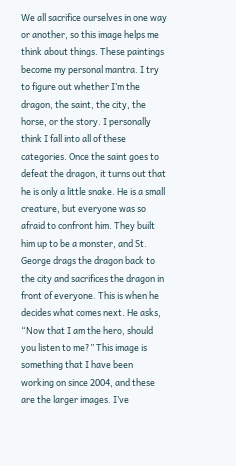We all sacrifice ourselves in one way or another, so this image helps me think about things. These paintings become my personal mantra. I try to figure out whether I’m the dragon, the saint, the city, the horse, or the story. I personally think I fall into all of these categories. Once the saint goes to defeat the dragon, it turns out that he is only a little snake. He is a small creature, but everyone was so afraid to confront him. They built him up to be a monster, and St. George drags the dragon back to the city and sacrifices the dragon in front of everyone. This is when he decides what comes next. He asks, “Now that I am the hero, should you listen to me?” This image is something that I have been working on since 2004, and these are the larger images. I’ve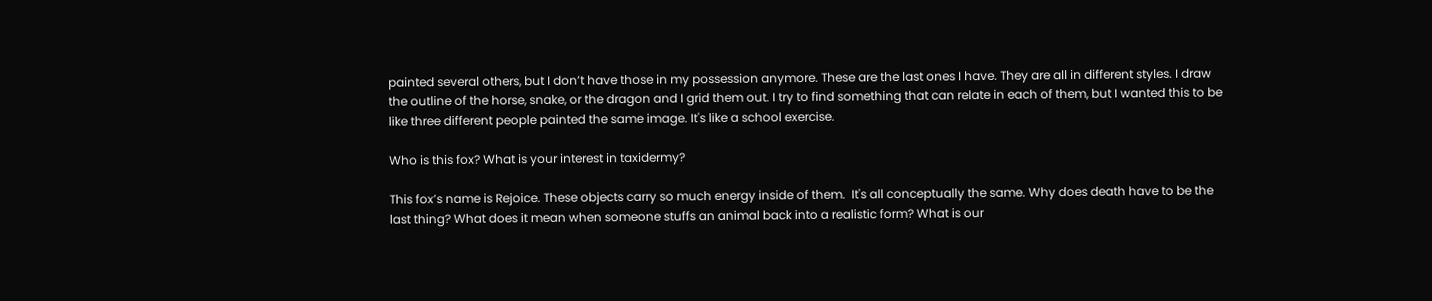painted several others, but I don’t have those in my possession anymore. These are the last ones I have. They are all in different styles. I draw the outline of the horse, snake, or the dragon and I grid them out. I try to find something that can relate in each of them, but I wanted this to be like three different people painted the same image. It's like a school exercise.

Who is this fox? What is your interest in taxidermy?

This fox’s name is Rejoice. These objects carry so much energy inside of them.  It's all conceptually the same. Why does death have to be the last thing? What does it mean when someone stuffs an animal back into a realistic form? What is our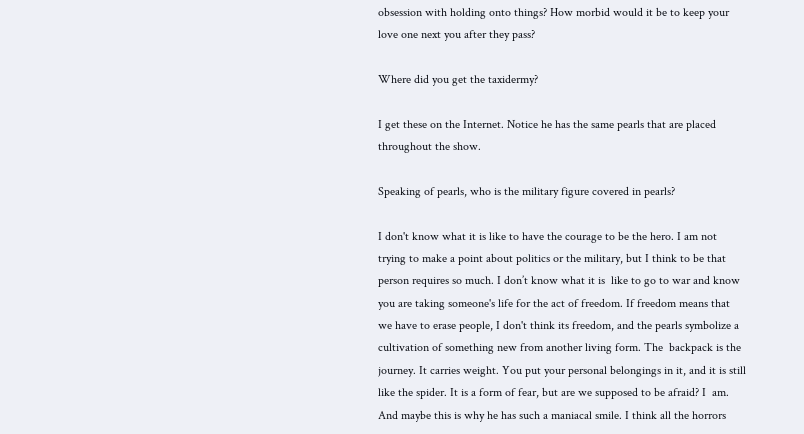obsession with holding onto things? How morbid would it be to keep your love one next you after they pass?

Where did you get the taxidermy?

I get these on the Internet. Notice he has the same pearls that are placed throughout the show.

Speaking of pearls, who is the military figure covered in pearls?

I don't know what it is like to have the courage to be the hero. I am not trying to make a point about politics or the military, but I think to be that person requires so much. I don’t know what it is  like to go to war and know you are taking someone's life for the act of freedom. If freedom means that we have to erase people, I don't think its freedom, and the pearls symbolize a cultivation of something new from another living form. The  backpack is the journey. It carries weight. You put your personal belongings in it, and it is still like the spider. It is a form of fear, but are we supposed to be afraid? I  am. And maybe this is why he has such a maniacal smile. I think all the horrors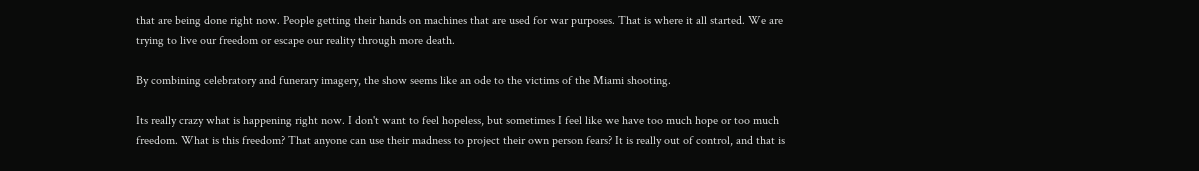that are being done right now. People getting their hands on machines that are used for war purposes. That is where it all started. We are trying to live our freedom or escape our reality through more death.

By combining celebratory and funerary imagery, the show seems like an ode to the victims of the Miami shooting.

Its really crazy what is happening right now. I don't want to feel hopeless, but sometimes I feel like we have too much hope or too much freedom. What is this freedom? That anyone can use their madness to project their own person fears? It is really out of control, and that is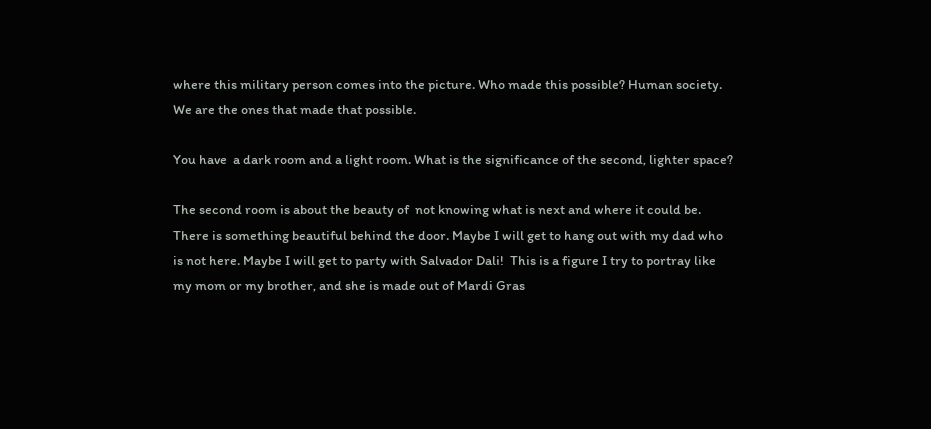where this military person comes into the picture. Who made this possible? Human society.  We are the ones that made that possible.

You have  a dark room and a light room. What is the significance of the second, lighter space?

The second room is about the beauty of  not knowing what is next and where it could be. There is something beautiful behind the door. Maybe I will get to hang out with my dad who is not here. Maybe I will get to party with Salvador Dali!  This is a figure I try to portray like my mom or my brother, and she is made out of Mardi Gras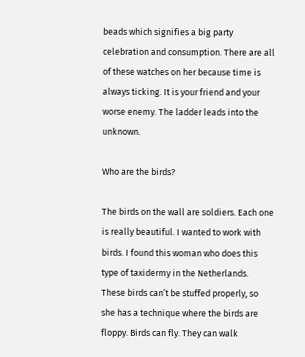beads which signifies a big party celebration and consumption. There are all of these watches on her because time is always ticking. It is your friend and your worse enemy. The ladder leads into the unknown.

Who are the birds?

The birds on the wall are soldiers. Each one is really beautiful. I wanted to work with birds. I found this woman who does this type of taxidermy in the Netherlands. These birds can’t be stuffed properly, so she has a technique where the birds are floppy. Birds can fly. They can walk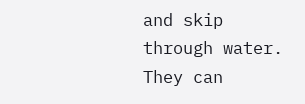and skip through water. They can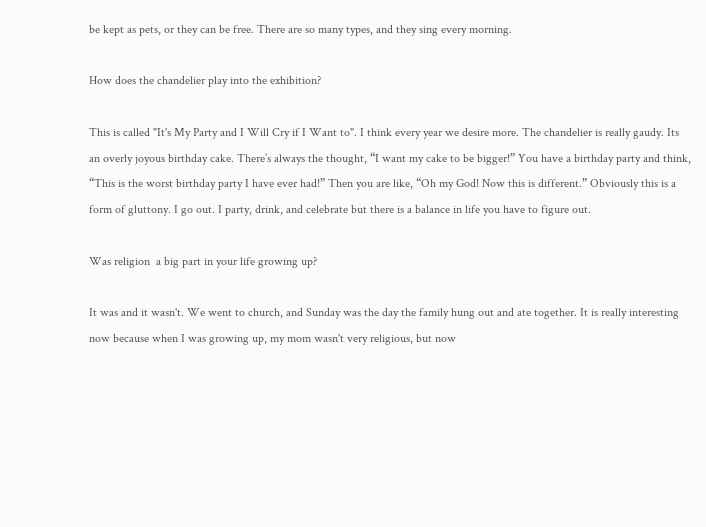be kept as pets, or they can be free. There are so many types, and they sing every morning.

How does the chandelier play into the exhibition?

This is called "It's My Party and I Will Cry if I Want to". I think every year we desire more. The chandelier is really gaudy. Its an overly joyous birthday cake. There’s always the thought, “I want my cake to be bigger!” You have a birthday party and think, “This is the worst birthday party I have ever had!” Then you are like, “Oh my God! Now this is different.” Obviously this is a form of gluttony. I go out. I party, drink, and celebrate but there is a balance in life you have to figure out.

Was religion  a big part in your life growing up?

It was and it wasn't. We went to church, and Sunday was the day the family hung out and ate together. It is really interesting now because when I was growing up, my mom wasn't very religious, but now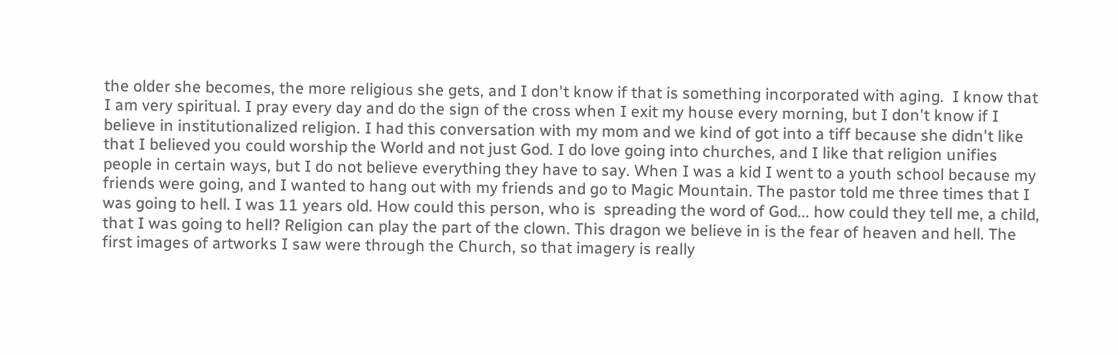the older she becomes, the more religious she gets, and I don't know if that is something incorporated with aging.  I know that I am very spiritual. I pray every day and do the sign of the cross when I exit my house every morning, but I don't know if I believe in institutionalized religion. I had this conversation with my mom and we kind of got into a tiff because she didn't like that I believed you could worship the World and not just God. I do love going into churches, and I like that religion unifies people in certain ways, but I do not believe everything they have to say. When I was a kid I went to a youth school because my friends were going, and I wanted to hang out with my friends and go to Magic Mountain. The pastor told me three times that I was going to hell. I was 11 years old. How could this person, who is  spreading the word of God... how could they tell me, a child, that I was going to hell? Religion can play the part of the clown. This dragon we believe in is the fear of heaven and hell. The first images of artworks I saw were through the Church, so that imagery is really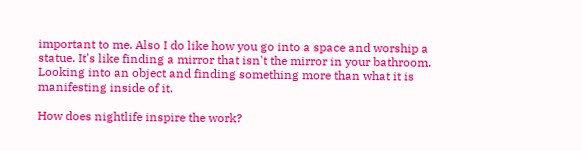important to me. Also I do like how you go into a space and worship a statue. It's like finding a mirror that isn't the mirror in your bathroom. Looking into an object and finding something more than what it is manifesting inside of it.

How does nightlife inspire the work?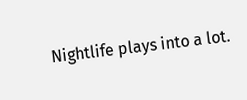Nightlife plays into a lot.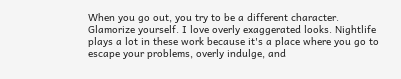When you go out, you try to be a different character. Glamorize yourself. I love overly exaggerated looks. Nightlife plays a lot in these work because it's a place where you go to escape your problems, overly indulge, and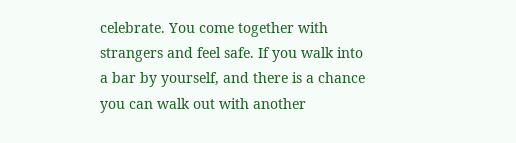celebrate. You come together with strangers and feel safe. If you walk into a bar by yourself, and there is a chance you can walk out with another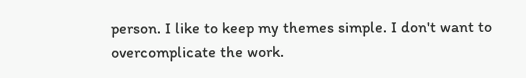person. I like to keep my themes simple. I don't want to overcomplicate the work.